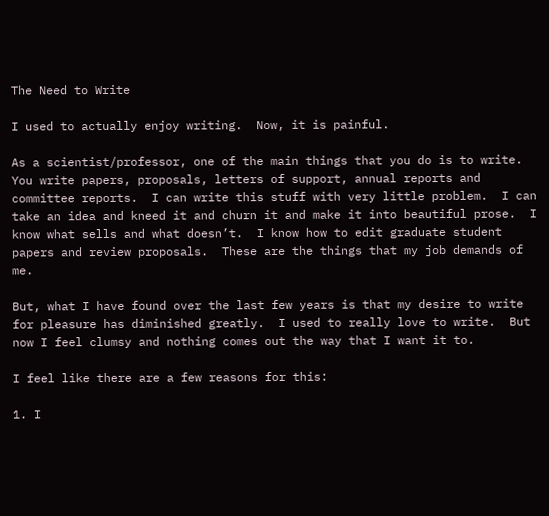The Need to Write

I used to actually enjoy writing.  Now, it is painful.

As a scientist/professor, one of the main things that you do is to write.  You write papers, proposals, letters of support, annual reports and committee reports.  I can write this stuff with very little problem.  I can take an idea and kneed it and churn it and make it into beautiful prose.  I know what sells and what doesn’t.  I know how to edit graduate student papers and review proposals.  These are the things that my job demands of me.

But, what I have found over the last few years is that my desire to write for pleasure has diminished greatly.  I used to really love to write.  But now I feel clumsy and nothing comes out the way that I want it to.

I feel like there are a few reasons for this:

1. I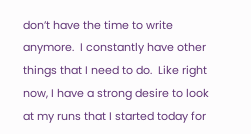don’t have the time to write anymore.  I constantly have other things that I need to do.  Like right now, I have a strong desire to look at my runs that I started today for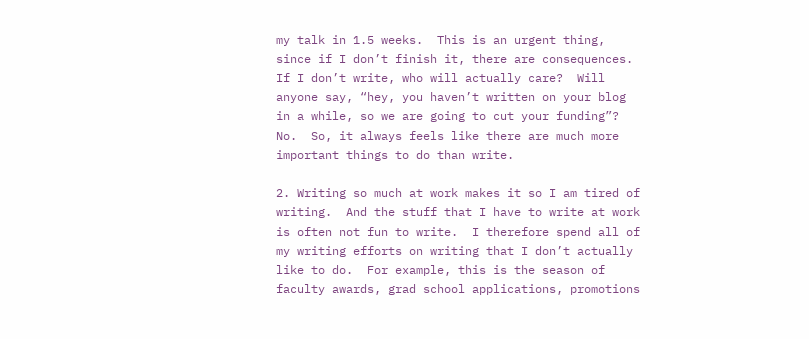my talk in 1.5 weeks.  This is an urgent thing, since if I don’t finish it, there are consequences.  If I don’t write, who will actually care?  Will anyone say, “hey, you haven’t written on your blog in a while, so we are going to cut your funding”?  No.  So, it always feels like there are much more important things to do than write.

2. Writing so much at work makes it so I am tired of writing.  And the stuff that I have to write at work is often not fun to write.  I therefore spend all of my writing efforts on writing that I don’t actually like to do.  For example, this is the season of faculty awards, grad school applications, promotions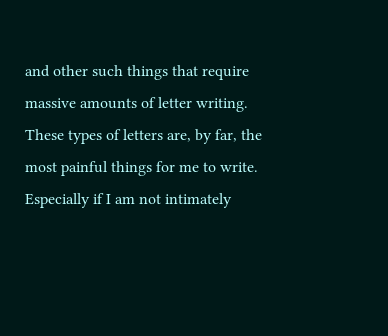and other such things that require massive amounts of letter writing.  These types of letters are, by far, the most painful things for me to write.  Especially if I am not intimately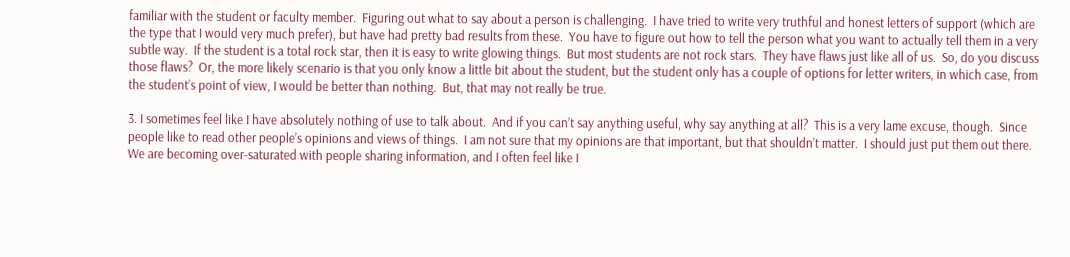familiar with the student or faculty member.  Figuring out what to say about a person is challenging.  I have tried to write very truthful and honest letters of support (which are the type that I would very much prefer), but have had pretty bad results from these.  You have to figure out how to tell the person what you want to actually tell them in a very subtle way.  If the student is a total rock star, then it is easy to write glowing things.  But most students are not rock stars.  They have flaws just like all of us.  So, do you discuss those flaws?  Or, the more likely scenario is that you only know a little bit about the student, but the student only has a couple of options for letter writers, in which case, from the student’s point of view, I would be better than nothing.  But, that may not really be true.

3. I sometimes feel like I have absolutely nothing of use to talk about.  And if you can’t say anything useful, why say anything at all?  This is a very lame excuse, though.  Since people like to read other people’s opinions and views of things.  I am not sure that my opinions are that important, but that shouldn’t matter.  I should just put them out there.  We are becoming over-saturated with people sharing information, and I often feel like I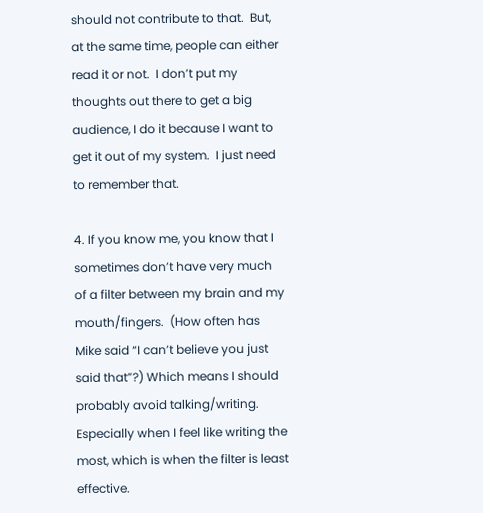should not contribute to that.  But, at the same time, people can either read it or not.  I don’t put my thoughts out there to get a big audience, I do it because I want to get it out of my system.  I just need to remember that.

4. If you know me, you know that I sometimes don’t have very much of a filter between my brain and my mouth/fingers.  (How often has Mike said “I can’t believe you just said that”?) Which means I should probably avoid talking/writing.  Especially when I feel like writing the most, which is when the filter is least effective.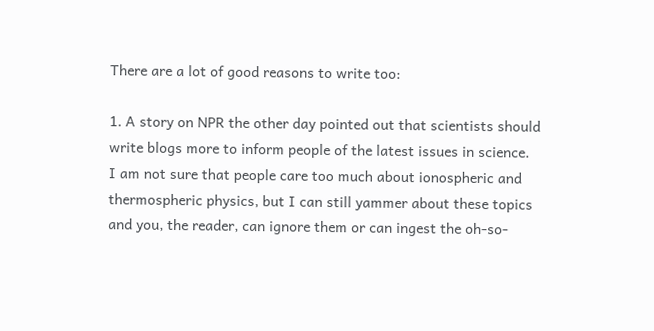There are a lot of good reasons to write too:

1. A story on NPR the other day pointed out that scientists should write blogs more to inform people of the latest issues in science.  I am not sure that people care too much about ionospheric and thermospheric physics, but I can still yammer about these topics and you, the reader, can ignore them or can ingest the oh-so-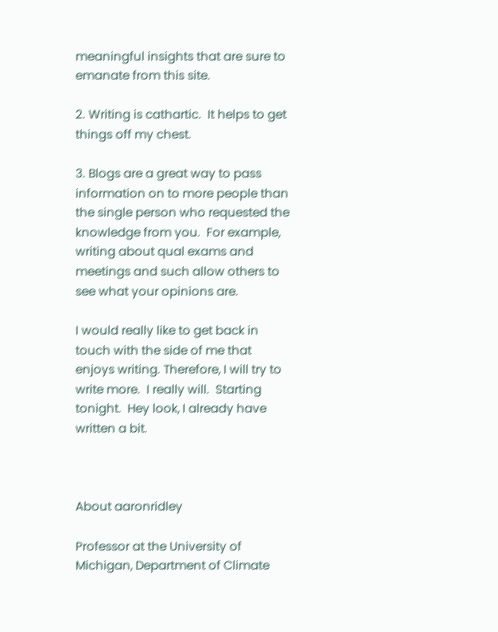meaningful insights that are sure to emanate from this site.

2. Writing is cathartic.  It helps to get things off my chest.

3. Blogs are a great way to pass information on to more people than the single person who requested the knowledge from you.  For example, writing about qual exams and meetings and such allow others to see what your opinions are.

I would really like to get back in touch with the side of me that enjoys writing. Therefore, I will try to write more.  I really will.  Starting tonight.  Hey look, I already have written a bit.



About aaronridley

Professor at the University of Michigan, Department of Climate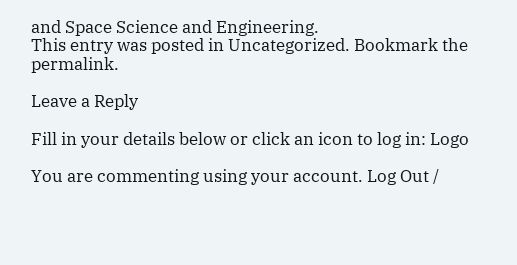and Space Science and Engineering.
This entry was posted in Uncategorized. Bookmark the permalink.

Leave a Reply

Fill in your details below or click an icon to log in: Logo

You are commenting using your account. Log Out /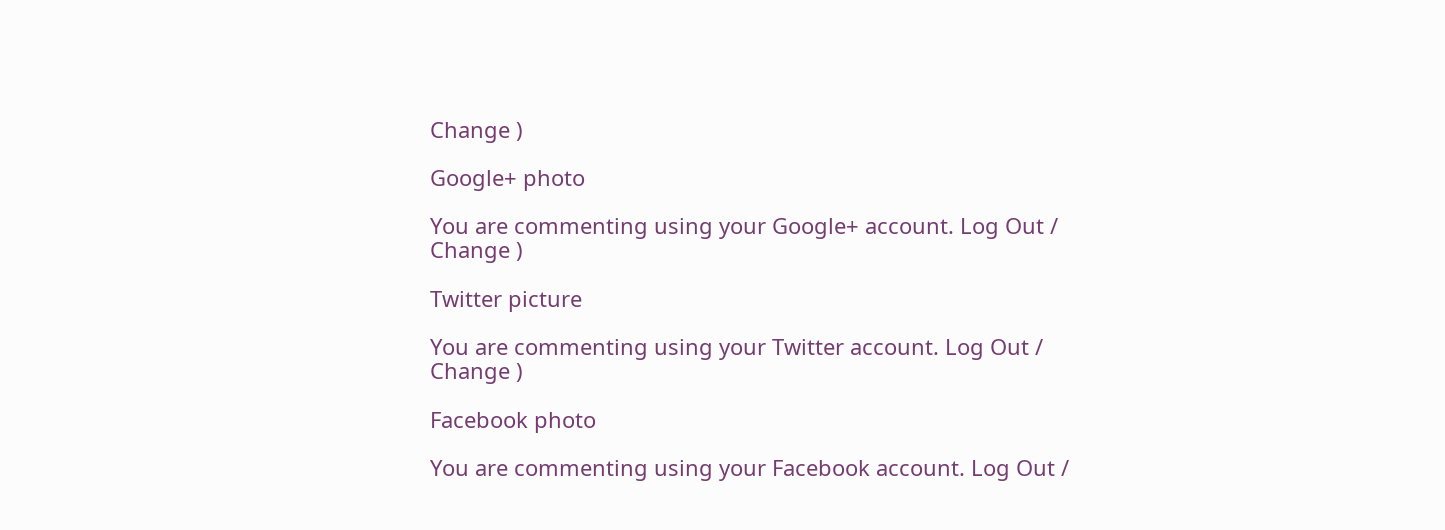Change )

Google+ photo

You are commenting using your Google+ account. Log Out /  Change )

Twitter picture

You are commenting using your Twitter account. Log Out /  Change )

Facebook photo

You are commenting using your Facebook account. Log Out /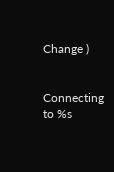Change )


Connecting to %s